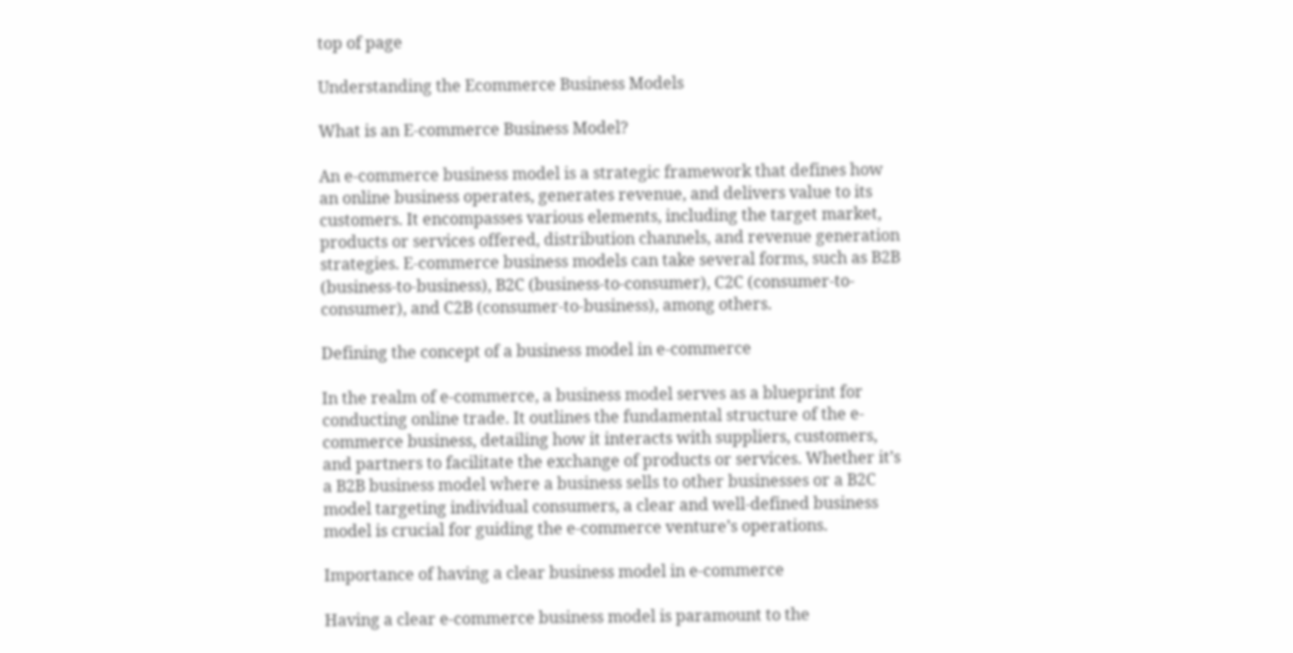top of page

Understanding the Ecommerce Business Models

What is an E-commerce Business Model?

An e-commerce business model is a strategic framework that defines how an online business operates, generates revenue, and delivers value to its customers. It encompasses various elements, including the target market, products or services offered, distribution channels, and revenue generation strategies. E-commerce business models can take several forms, such as B2B (business-to-business), B2C (business-to-consumer), C2C (consumer-to-consumer), and C2B (consumer-to-business), among others.

Defining the concept of a business model in e-commerce

In the realm of e-commerce, a business model serves as a blueprint for conducting online trade. It outlines the fundamental structure of the e-commerce business, detailing how it interacts with suppliers, customers, and partners to facilitate the exchange of products or services. Whether it’s a B2B business model where a business sells to other businesses or a B2C model targeting individual consumers, a clear and well-defined business model is crucial for guiding the e-commerce venture’s operations.

Importance of having a clear business model in e-commerce

Having a clear e-commerce business model is paramount to the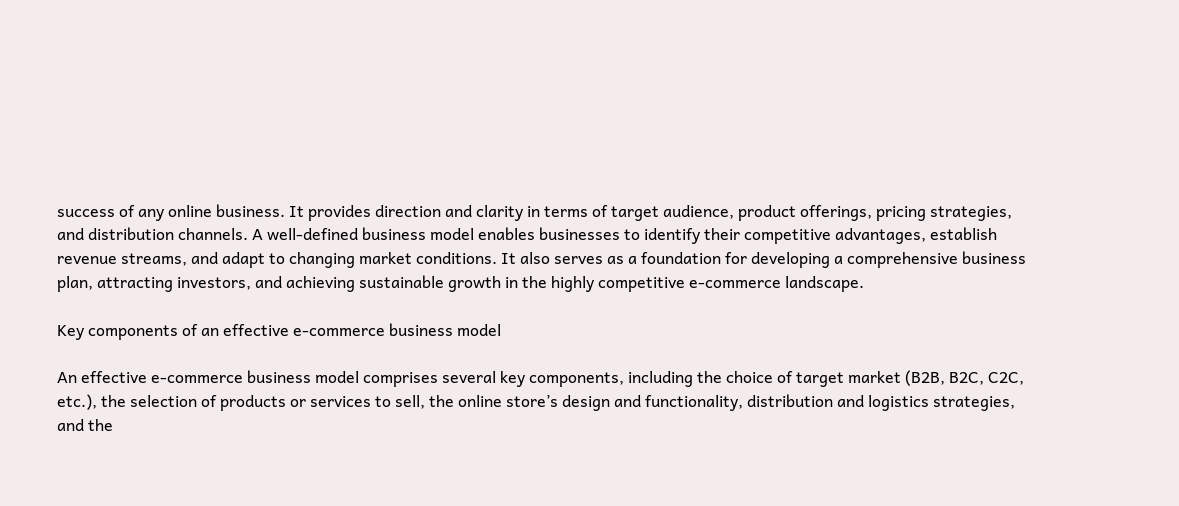success of any online business. It provides direction and clarity in terms of target audience, product offerings, pricing strategies, and distribution channels. A well-defined business model enables businesses to identify their competitive advantages, establish revenue streams, and adapt to changing market conditions. It also serves as a foundation for developing a comprehensive business plan, attracting investors, and achieving sustainable growth in the highly competitive e-commerce landscape.

Key components of an effective e-commerce business model

An effective e-commerce business model comprises several key components, including the choice of target market (B2B, B2C, C2C, etc.), the selection of products or services to sell, the online store’s design and functionality, distribution and logistics strategies, and the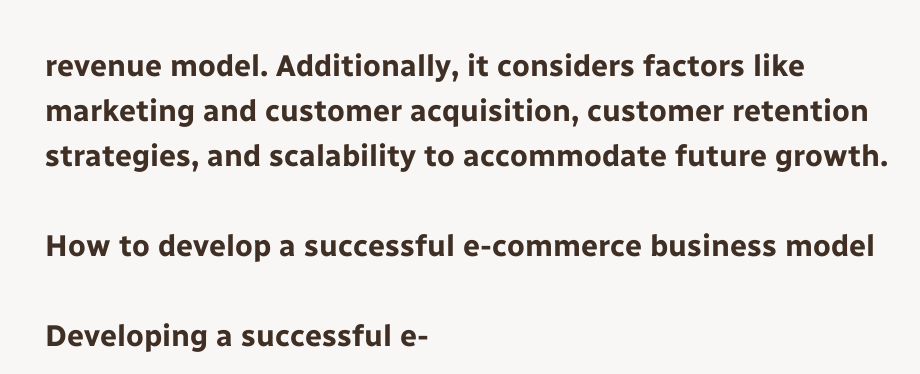revenue model. Additionally, it considers factors like marketing and customer acquisition, customer retention strategies, and scalability to accommodate future growth.

How to develop a successful e-commerce business model

Developing a successful e-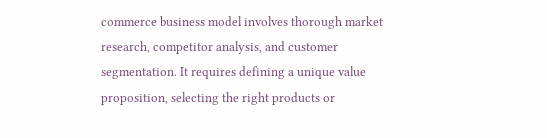commerce business model involves thorough market research, competitor analysis, and customer segmentation. It requires defining a unique value proposition, selecting the right products or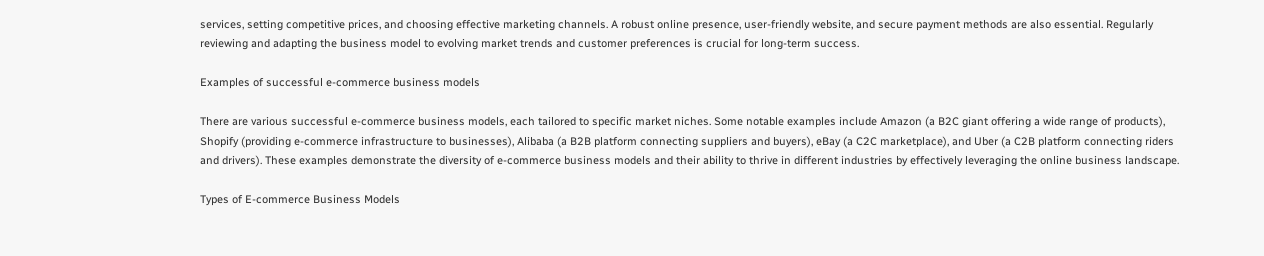services, setting competitive prices, and choosing effective marketing channels. A robust online presence, user-friendly website, and secure payment methods are also essential. Regularly reviewing and adapting the business model to evolving market trends and customer preferences is crucial for long-term success.

Examples of successful e-commerce business models

There are various successful e-commerce business models, each tailored to specific market niches. Some notable examples include Amazon (a B2C giant offering a wide range of products), Shopify (providing e-commerce infrastructure to businesses), Alibaba (a B2B platform connecting suppliers and buyers), eBay (a C2C marketplace), and Uber (a C2B platform connecting riders and drivers). These examples demonstrate the diversity of e-commerce business models and their ability to thrive in different industries by effectively leveraging the online business landscape.

Types of E-commerce Business Models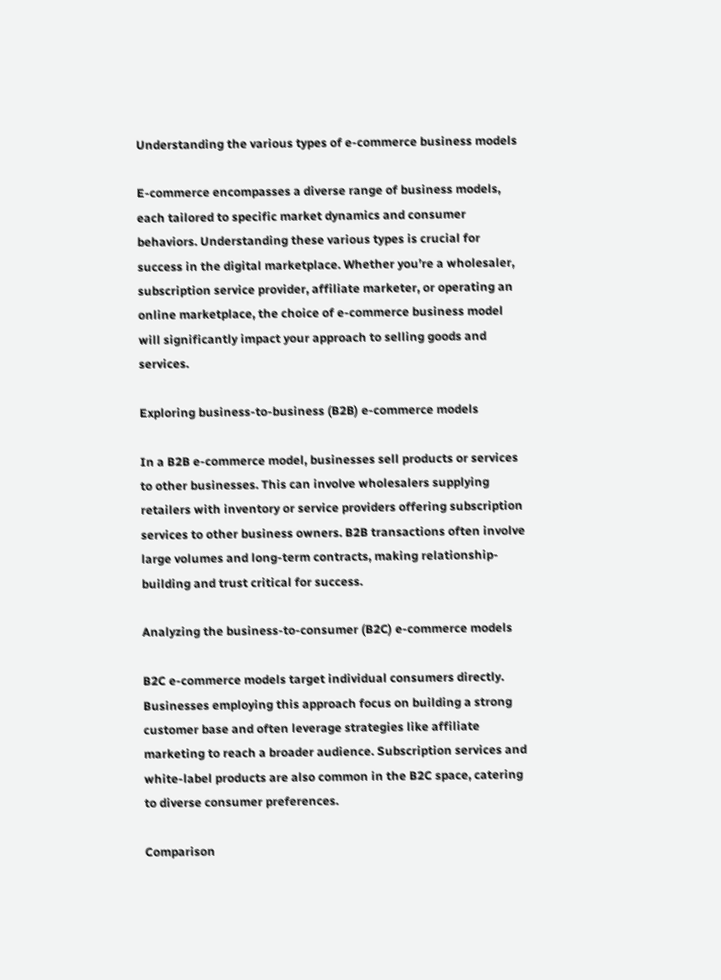Understanding the various types of e-commerce business models

E-commerce encompasses a diverse range of business models, each tailored to specific market dynamics and consumer behaviors. Understanding these various types is crucial for success in the digital marketplace. Whether you’re a wholesaler, subscription service provider, affiliate marketer, or operating an online marketplace, the choice of e-commerce business model will significantly impact your approach to selling goods and services.

Exploring business-to-business (B2B) e-commerce models

In a B2B e-commerce model, businesses sell products or services to other businesses. This can involve wholesalers supplying retailers with inventory or service providers offering subscription services to other business owners. B2B transactions often involve large volumes and long-term contracts, making relationship-building and trust critical for success.

Analyzing the business-to-consumer (B2C) e-commerce models

B2C e-commerce models target individual consumers directly. Businesses employing this approach focus on building a strong customer base and often leverage strategies like affiliate marketing to reach a broader audience. Subscription services and white-label products are also common in the B2C space, catering to diverse consumer preferences.

Comparison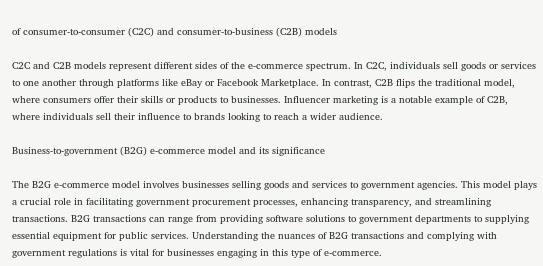of consumer-to-consumer (C2C) and consumer-to-business (C2B) models

C2C and C2B models represent different sides of the e-commerce spectrum. In C2C, individuals sell goods or services to one another through platforms like eBay or Facebook Marketplace. In contrast, C2B flips the traditional model, where consumers offer their skills or products to businesses. Influencer marketing is a notable example of C2B, where individuals sell their influence to brands looking to reach a wider audience.

Business-to-government (B2G) e-commerce model and its significance

The B2G e-commerce model involves businesses selling goods and services to government agencies. This model plays a crucial role in facilitating government procurement processes, enhancing transparency, and streamlining transactions. B2G transactions can range from providing software solutions to government departments to supplying essential equipment for public services. Understanding the nuances of B2G transactions and complying with government regulations is vital for businesses engaging in this type of e-commerce.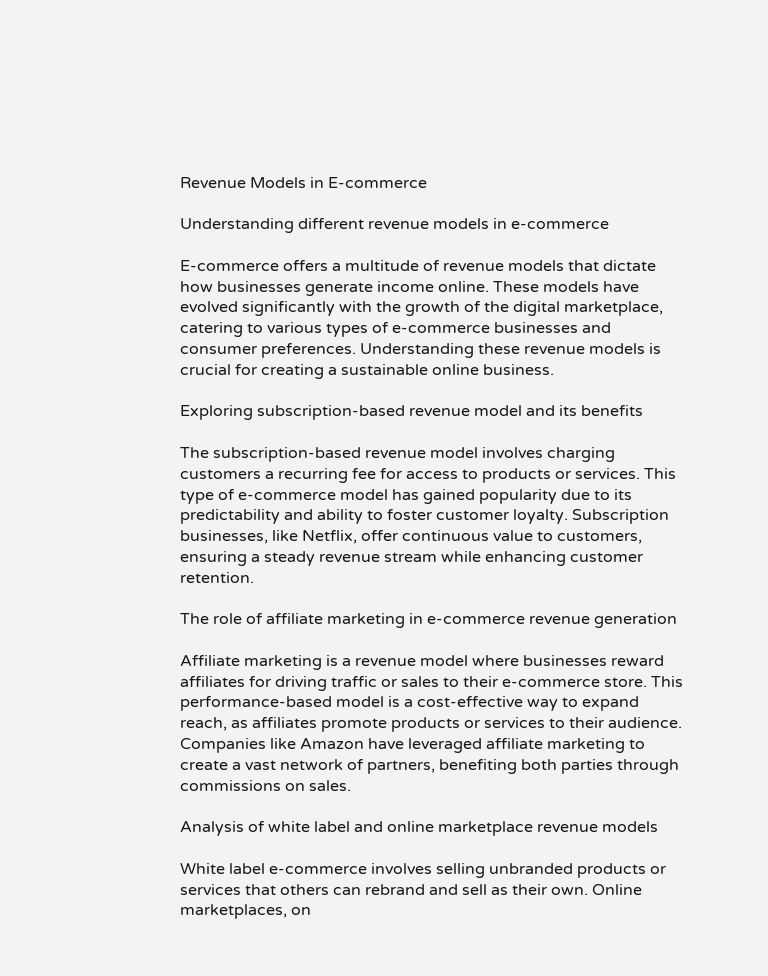Revenue Models in E-commerce

Understanding different revenue models in e-commerce

E-commerce offers a multitude of revenue models that dictate how businesses generate income online. These models have evolved significantly with the growth of the digital marketplace, catering to various types of e-commerce businesses and consumer preferences. Understanding these revenue models is crucial for creating a sustainable online business.

Exploring subscription-based revenue model and its benefits

The subscription-based revenue model involves charging customers a recurring fee for access to products or services. This type of e-commerce model has gained popularity due to its predictability and ability to foster customer loyalty. Subscription businesses, like Netflix, offer continuous value to customers, ensuring a steady revenue stream while enhancing customer retention.

The role of affiliate marketing in e-commerce revenue generation

Affiliate marketing is a revenue model where businesses reward affiliates for driving traffic or sales to their e-commerce store. This performance-based model is a cost-effective way to expand reach, as affiliates promote products or services to their audience. Companies like Amazon have leveraged affiliate marketing to create a vast network of partners, benefiting both parties through commissions on sales.

Analysis of white label and online marketplace revenue models

White label e-commerce involves selling unbranded products or services that others can rebrand and sell as their own. Online marketplaces, on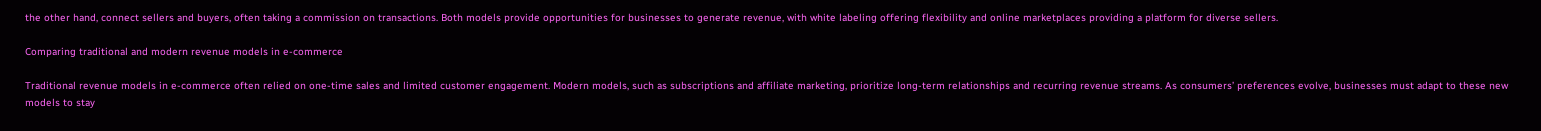the other hand, connect sellers and buyers, often taking a commission on transactions. Both models provide opportunities for businesses to generate revenue, with white labeling offering flexibility and online marketplaces providing a platform for diverse sellers.

Comparing traditional and modern revenue models in e-commerce

Traditional revenue models in e-commerce often relied on one-time sales and limited customer engagement. Modern models, such as subscriptions and affiliate marketing, prioritize long-term relationships and recurring revenue streams. As consumers’ preferences evolve, businesses must adapt to these new models to stay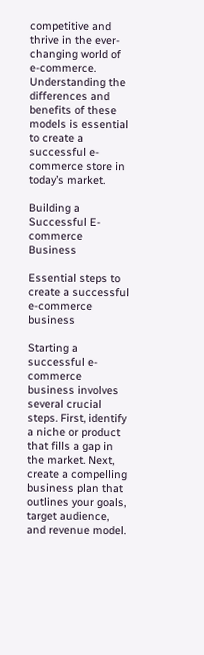competitive and thrive in the ever-changing world of e-commerce. Understanding the differences and benefits of these models is essential to create a successful e-commerce store in today’s market.

Building a Successful E-commerce Business

Essential steps to create a successful e-commerce business

Starting a successful e-commerce business involves several crucial steps. First, identify a niche or product that fills a gap in the market. Next, create a compelling business plan that outlines your goals, target audience, and revenue model.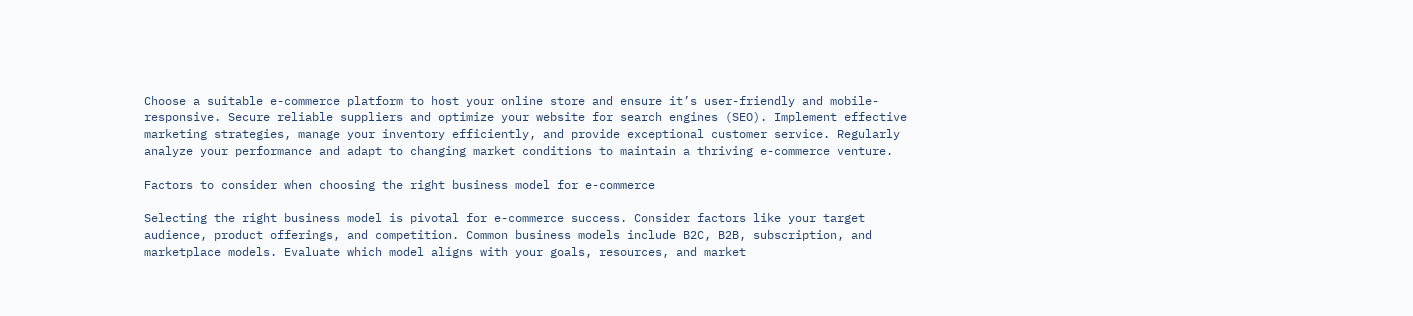Choose a suitable e-commerce platform to host your online store and ensure it’s user-friendly and mobile-responsive. Secure reliable suppliers and optimize your website for search engines (SEO). Implement effective marketing strategies, manage your inventory efficiently, and provide exceptional customer service. Regularly analyze your performance and adapt to changing market conditions to maintain a thriving e-commerce venture.

Factors to consider when choosing the right business model for e-commerce

Selecting the right business model is pivotal for e-commerce success. Consider factors like your target audience, product offerings, and competition. Common business models include B2C, B2B, subscription, and marketplace models. Evaluate which model aligns with your goals, resources, and market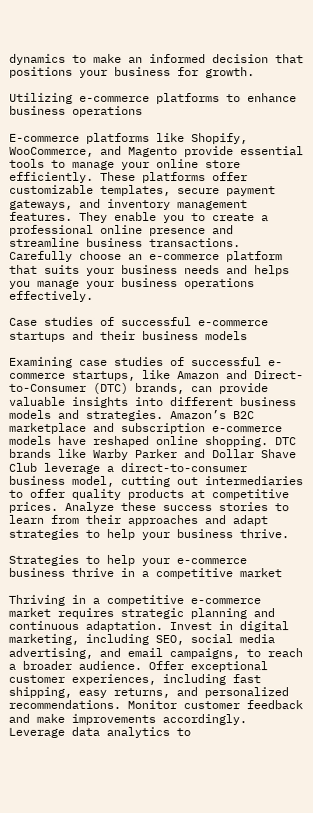dynamics to make an informed decision that positions your business for growth.

Utilizing e-commerce platforms to enhance business operations

E-commerce platforms like Shopify, WooCommerce, and Magento provide essential tools to manage your online store efficiently. These platforms offer customizable templates, secure payment gateways, and inventory management features. They enable you to create a professional online presence and streamline business transactions. Carefully choose an e-commerce platform that suits your business needs and helps you manage your business operations effectively.

Case studies of successful e-commerce startups and their business models

Examining case studies of successful e-commerce startups, like Amazon and Direct-to-Consumer (DTC) brands, can provide valuable insights into different business models and strategies. Amazon’s B2C marketplace and subscription e-commerce models have reshaped online shopping. DTC brands like Warby Parker and Dollar Shave Club leverage a direct-to-consumer business model, cutting out intermediaries to offer quality products at competitive prices. Analyze these success stories to learn from their approaches and adapt strategies to help your business thrive.

Strategies to help your e-commerce business thrive in a competitive market

Thriving in a competitive e-commerce market requires strategic planning and continuous adaptation. Invest in digital marketing, including SEO, social media advertising, and email campaigns, to reach a broader audience. Offer exceptional customer experiences, including fast shipping, easy returns, and personalized recommendations. Monitor customer feedback and make improvements accordingly. Leverage data analytics to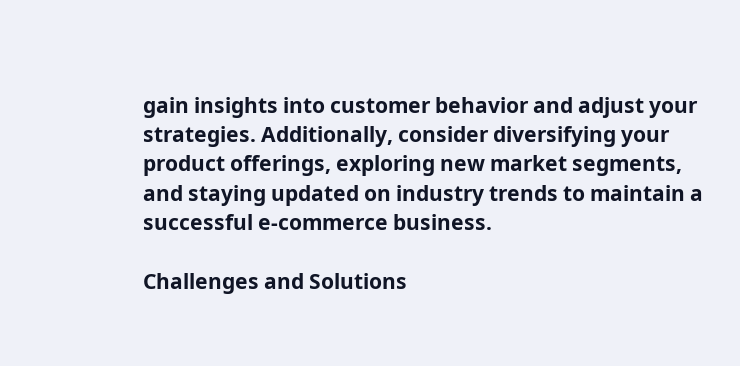gain insights into customer behavior and adjust your strategies. Additionally, consider diversifying your product offerings, exploring new market segments, and staying updated on industry trends to maintain a successful e-commerce business.

Challenges and Solutions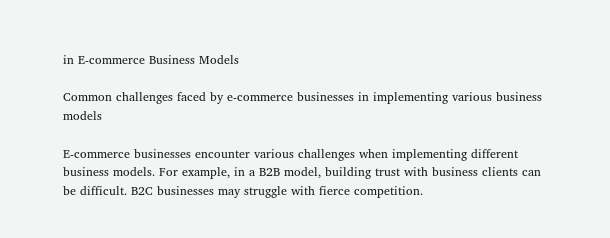in E-commerce Business Models

Common challenges faced by e-commerce businesses in implementing various business models

E-commerce businesses encounter various challenges when implementing different business models. For example, in a B2B model, building trust with business clients can be difficult. B2C businesses may struggle with fierce competition.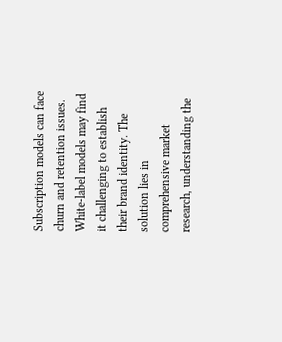Subscription models can face churn and retention issues. White-label models may find it challenging to establish their brand identity. The solution lies in comprehensive market research, understanding the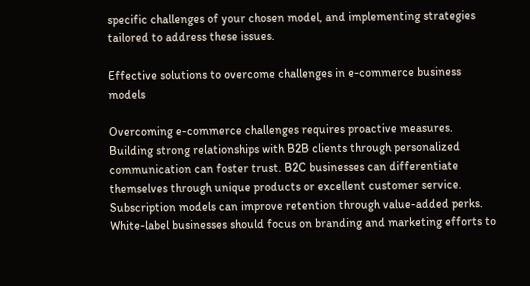specific challenges of your chosen model, and implementing strategies tailored to address these issues.

Effective solutions to overcome challenges in e-commerce business models

Overcoming e-commerce challenges requires proactive measures. Building strong relationships with B2B clients through personalized communication can foster trust. B2C businesses can differentiate themselves through unique products or excellent customer service. Subscription models can improve retention through value-added perks. White-label businesses should focus on branding and marketing efforts to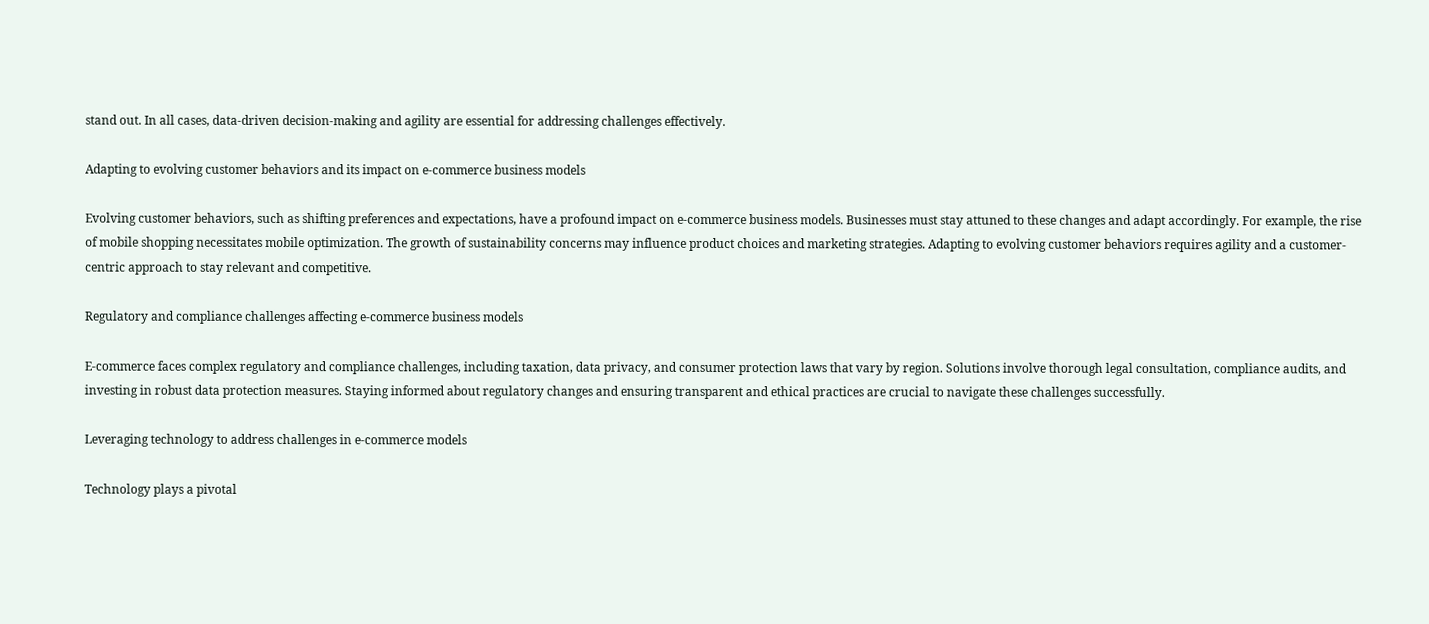stand out. In all cases, data-driven decision-making and agility are essential for addressing challenges effectively.

Adapting to evolving customer behaviors and its impact on e-commerce business models

Evolving customer behaviors, such as shifting preferences and expectations, have a profound impact on e-commerce business models. Businesses must stay attuned to these changes and adapt accordingly. For example, the rise of mobile shopping necessitates mobile optimization. The growth of sustainability concerns may influence product choices and marketing strategies. Adapting to evolving customer behaviors requires agility and a customer-centric approach to stay relevant and competitive.

Regulatory and compliance challenges affecting e-commerce business models

E-commerce faces complex regulatory and compliance challenges, including taxation, data privacy, and consumer protection laws that vary by region. Solutions involve thorough legal consultation, compliance audits, and investing in robust data protection measures. Staying informed about regulatory changes and ensuring transparent and ethical practices are crucial to navigate these challenges successfully.

Leveraging technology to address challenges in e-commerce models

Technology plays a pivotal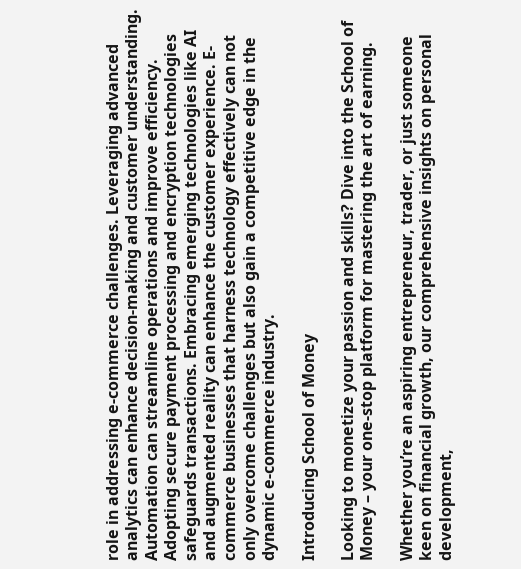role in addressing e-commerce challenges. Leveraging advanced analytics can enhance decision-making and customer understanding. Automation can streamline operations and improve efficiency. Adopting secure payment processing and encryption technologies safeguards transactions. Embracing emerging technologies like AI and augmented reality can enhance the customer experience. E-commerce businesses that harness technology effectively can not only overcome challenges but also gain a competitive edge in the dynamic e-commerce industry.

Introducing School of Money

Looking to monetize your passion and skills? Dive into the School of Money – your one-stop platform for mastering the art of earning.

Whether you’re an aspiring entrepreneur, trader, or just someone keen on financial growth, our comprehensive insights on personal development,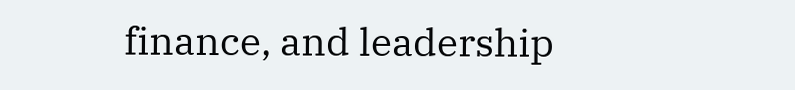finance, and leadership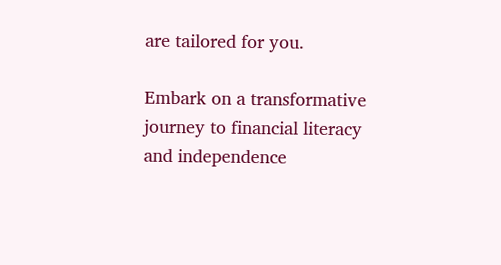are tailored for you.

Embark on a transformative journey to financial literacy and independence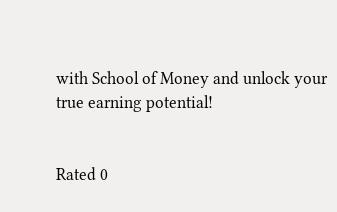with School of Money and unlock your true earning potential!


Rated 0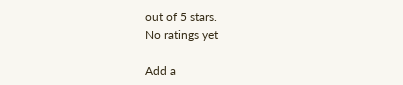out of 5 stars.
No ratings yet

Add a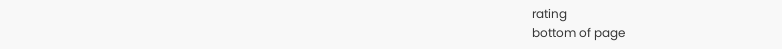rating
bottom of page